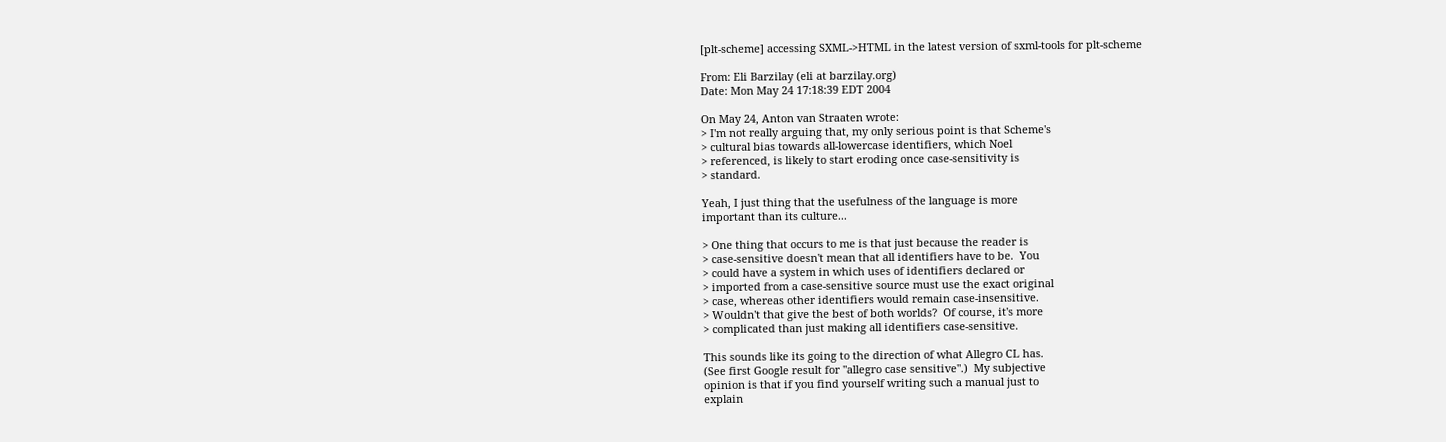[plt-scheme] accessing SXML->HTML in the latest version of sxml-tools for plt-scheme

From: Eli Barzilay (eli at barzilay.org)
Date: Mon May 24 17:18:39 EDT 2004

On May 24, Anton van Straaten wrote:
> I'm not really arguing that, my only serious point is that Scheme's
> cultural bias towards all-lowercase identifiers, which Noel
> referenced, is likely to start eroding once case-sensitivity is
> standard.

Yeah, I just thing that the usefulness of the language is more
important than its culture...

> One thing that occurs to me is that just because the reader is
> case-sensitive doesn't mean that all identifiers have to be.  You
> could have a system in which uses of identifiers declared or
> imported from a case-sensitive source must use the exact original
> case, whereas other identifiers would remain case-insensitive.
> Wouldn't that give the best of both worlds?  Of course, it's more
> complicated than just making all identifiers case-sensitive.

This sounds like its going to the direction of what Allegro CL has.
(See first Google result for "allegro case sensitive".)  My subjective
opinion is that if you find yourself writing such a manual just to
explain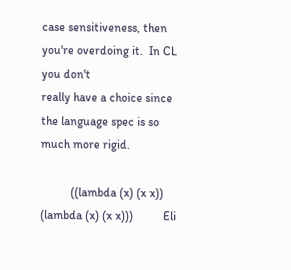case sensitiveness, then you're overdoing it.  In CL you don't
really have a choice since the language spec is so much more rigid.

          ((lambda (x) (x x)) (lambda (x) (x x)))          Eli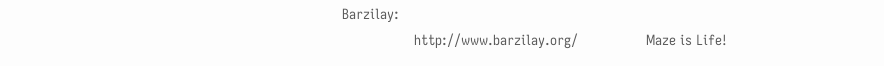Barzilay:
                  http://www.barzilay.org/                 Maze is Life!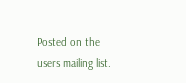Posted on the users mailing list.